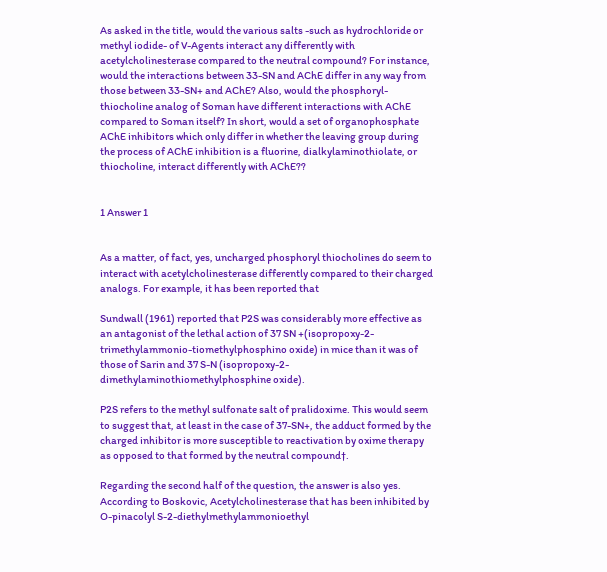As asked in the title, would the various salts -such as hydrochloride or methyl iodide- of V-Agents interact any differently with acetylcholinesterase compared to the neutral compound? For instance, would the interactions between 33-SN and AChE differ in any way from those between 33-SN+ and AChE? Also, would the phosphoryl-thiocholine analog of Soman have different interactions with AChE compared to Soman itself? In short, would a set of organophosphate AChE inhibitors which only differ in whether the leaving group during the process of AChE inhibition is a fluorine, dialkylaminothiolate, or thiocholine, interact differently with AChE??


1 Answer 1


As a matter, of fact, yes, uncharged phosphoryl thiocholines do seem to interact with acetylcholinesterase differently compared to their charged analogs. For example, it has been reported that

Sundwall (1961) reported that P2S was considerably more effective as an antagonist of the lethal action of 37 SN +(isopropoxy-2-trimethylammonio-tiomethylphosphino oxide) in mice than it was of those of Sarin and 37 S-N (isopropoxy-2-dimethylaminothiomethylphosphine oxide).

P2S refers to the methyl sulfonate salt of pralidoxime. This would seem to suggest that, at least in the case of 37-SN+, the adduct formed by the charged inhibitor is more susceptible to reactivation by oxime therapy as opposed to that formed by the neutral compound†.

Regarding the second half of the question, the answer is also yes. According to Boskovic, Acetylcholinesterase that has been inhibited by O-pinacolyl S-2-diethylmethylammonioethyl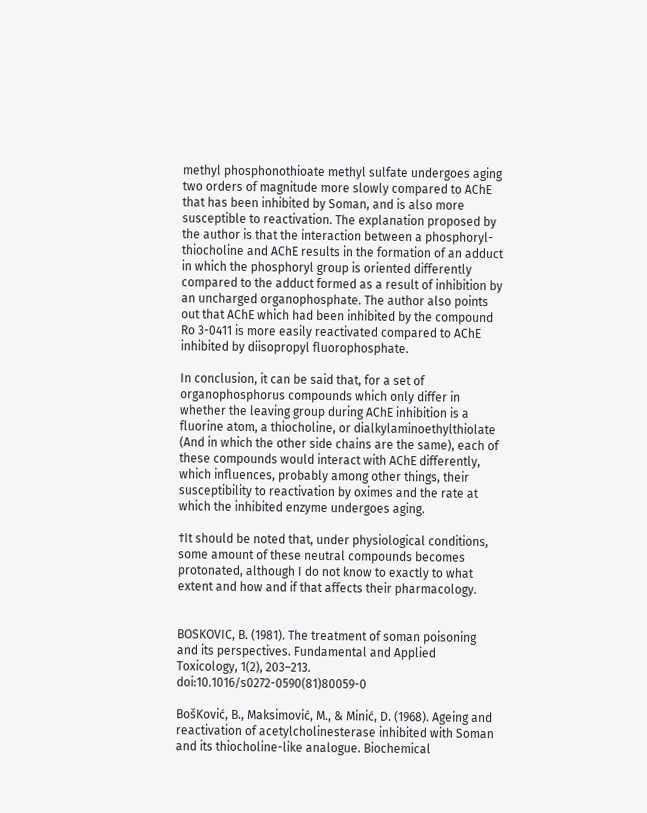methyl phosphonothioate methyl sulfate undergoes aging two orders of magnitude more slowly compared to AChE that has been inhibited by Soman, and is also more susceptible to reactivation. The explanation proposed by the author is that the interaction between a phosphoryl-thiocholine and AChE results in the formation of an adduct in which the phosphoryl group is oriented differently compared to the adduct formed as a result of inhibition by an uncharged organophosphate. The author also points out that AChE which had been inhibited by the compound Ro 3-0411 is more easily reactivated compared to AChE inhibited by diisopropyl fluorophosphate.

In conclusion, it can be said that, for a set of organophosphorus compounds which only differ in whether the leaving group during AChE inhibition is a fluorine atom, a thiocholine, or dialkylaminoethylthiolate (And in which the other side chains are the same), each of these compounds would interact with AChE differently, which influences, probably among other things, their susceptibility to reactivation by oximes and the rate at which the inhibited enzyme undergoes aging.

†It should be noted that, under physiological conditions, some amount of these neutral compounds becomes protonated, although I do not know to exactly to what extent and how and if that affects their pharmacology.


BOSKOVIC, B. (1981). The treatment of soman poisoning and its perspectives. Fundamental and Applied Toxicology, 1(2), 203–213. doi:10.1016/s0272-0590(81)80059-0

BošKović, B., Maksimović, M., & Minić, D. (1968). Ageing and reactivation of acetylcholinesterase inhibited with Soman and its thiocholine-like analogue. Biochemical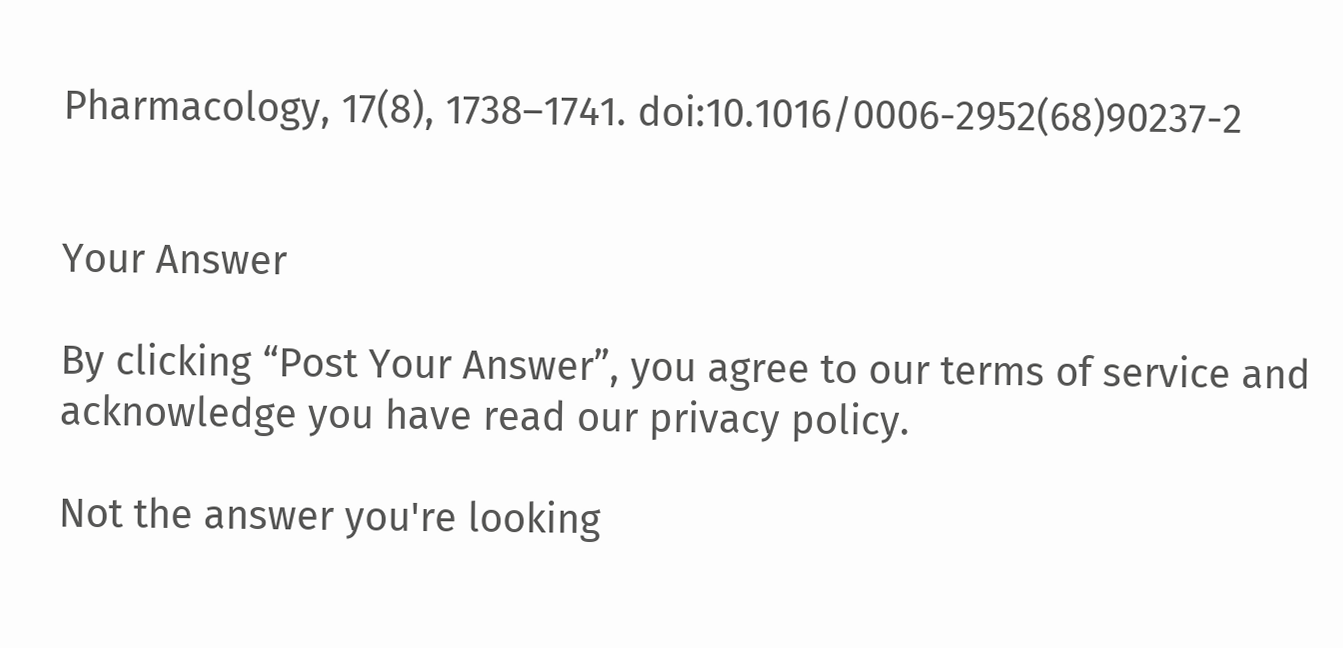Pharmacology, 17(8), 1738–1741. doi:10.1016/0006-2952(68)90237-2


Your Answer

By clicking “Post Your Answer”, you agree to our terms of service and acknowledge you have read our privacy policy.

Not the answer you're looking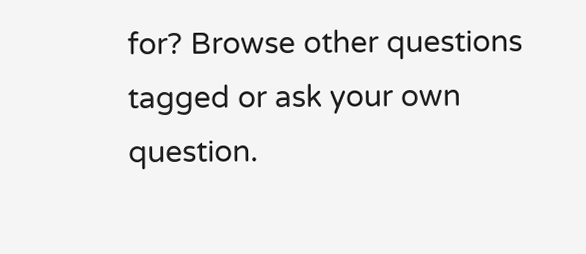for? Browse other questions tagged or ask your own question.